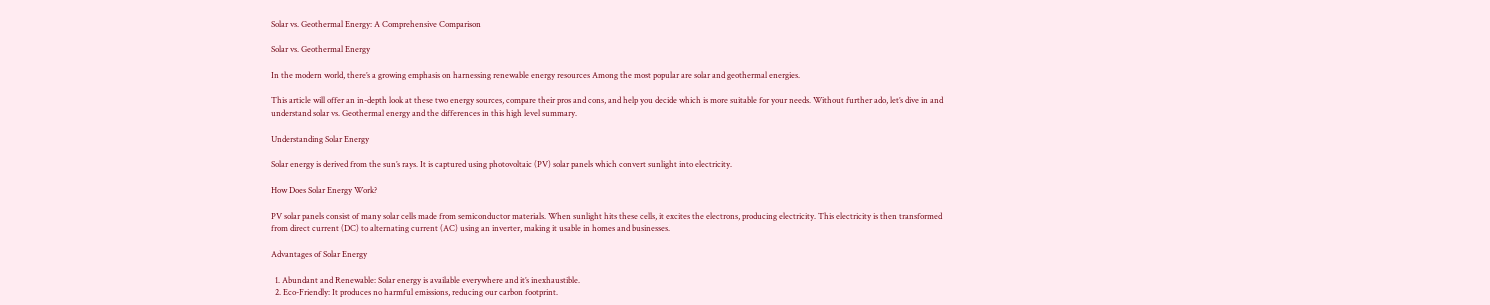Solar vs. Geothermal Energy: A Comprehensive Comparison

Solar vs. Geothermal Energy

In the modern world, there’s a growing emphasis on harnessing renewable energy resources Among the most popular are solar and geothermal energies.

This article will offer an in-depth look at these two energy sources, compare their pros and cons, and help you decide which is more suitable for your needs. Without further ado, let’s dive in and understand solar vs. Geothermal energy and the differences in this high level summary.

Understanding Solar Energy

Solar energy is derived from the sun’s rays. It is captured using photovoltaic (PV) solar panels which convert sunlight into electricity.

How Does Solar Energy Work?

PV solar panels consist of many solar cells made from semiconductor materials. When sunlight hits these cells, it excites the electrons, producing electricity. This electricity is then transformed from direct current (DC) to alternating current (AC) using an inverter, making it usable in homes and businesses.

Advantages of Solar Energy

  1. Abundant and Renewable: Solar energy is available everywhere and it’s inexhaustible.
  2. Eco-Friendly: It produces no harmful emissions, reducing our carbon footprint.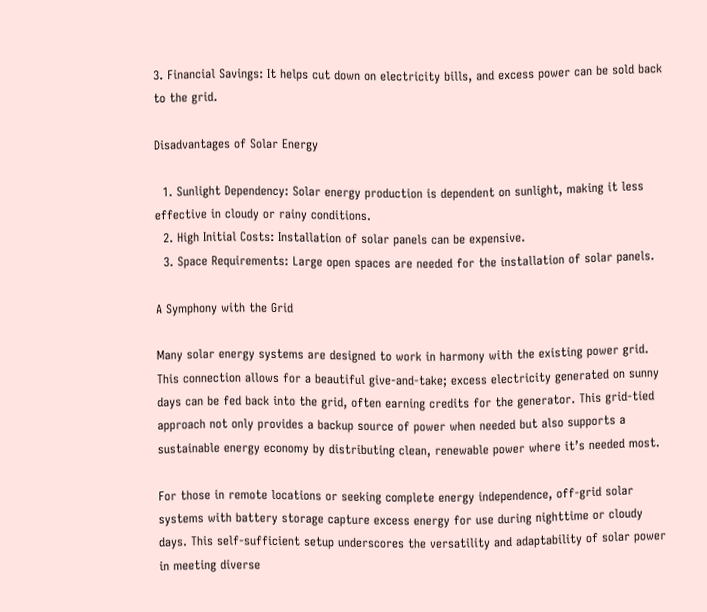3. Financial Savings: It helps cut down on electricity bills, and excess power can be sold back to the grid.

Disadvantages of Solar Energy

  1. Sunlight Dependency: Solar energy production is dependent on sunlight, making it less effective in cloudy or rainy conditions.
  2. High Initial Costs: Installation of solar panels can be expensive.
  3. Space Requirements: Large open spaces are needed for the installation of solar panels.

A Symphony with the Grid

Many solar energy systems are designed to work in harmony with the existing power grid. This connection allows for a beautiful give-and-take; excess electricity generated on sunny days can be fed back into the grid, often earning credits for the generator. This grid-tied approach not only provides a backup source of power when needed but also supports a sustainable energy economy by distributing clean, renewable power where it’s needed most.

For those in remote locations or seeking complete energy independence, off-grid solar systems with battery storage capture excess energy for use during nighttime or cloudy days. This self-sufficient setup underscores the versatility and adaptability of solar power in meeting diverse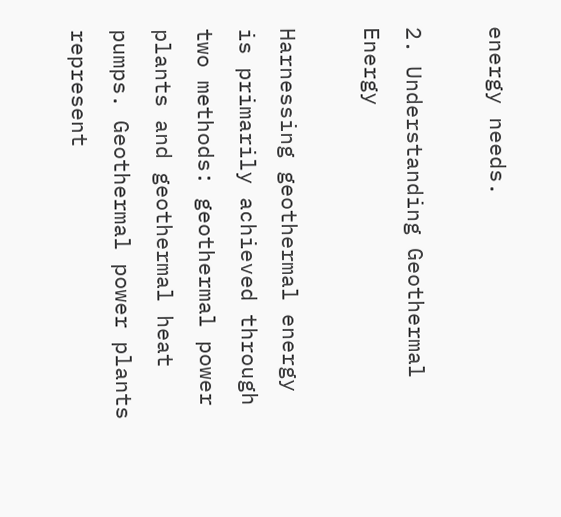energy needs.

2. Understanding Geothermal Energy

Harnessing geothermal energy is primarily achieved through two methods: geothermal power plants and geothermal heat pumps. Geothermal power plants represent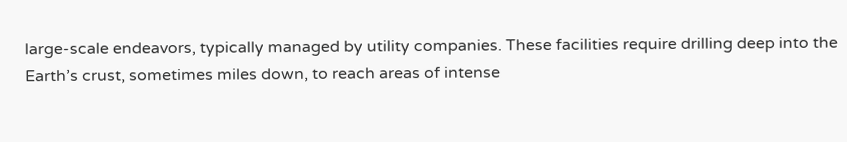large-scale endeavors, typically managed by utility companies. These facilities require drilling deep into the Earth’s crust, sometimes miles down, to reach areas of intense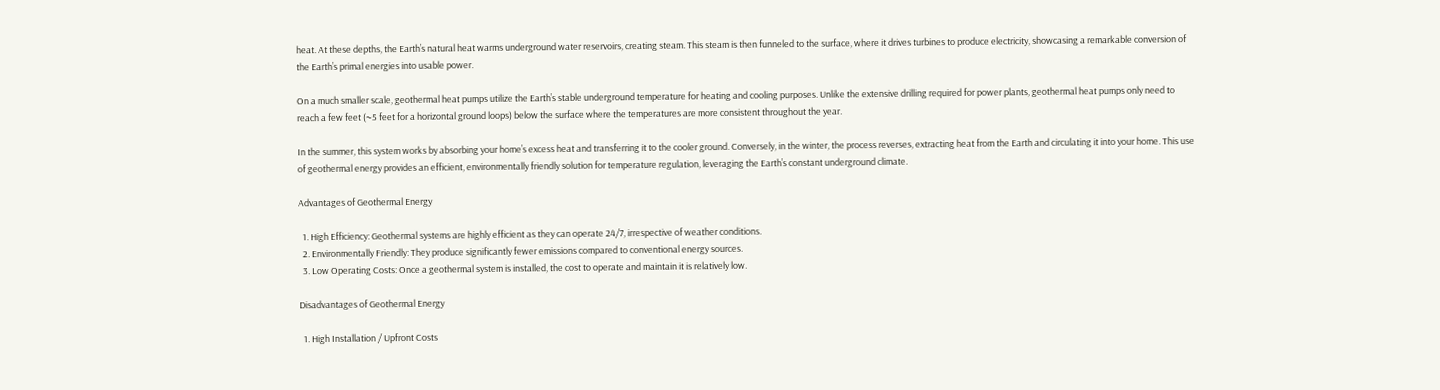heat. At these depths, the Earth’s natural heat warms underground water reservoirs, creating steam. This steam is then funneled to the surface, where it drives turbines to produce electricity, showcasing a remarkable conversion of the Earth’s primal energies into usable power.

On a much smaller scale, geothermal heat pumps utilize the Earth’s stable underground temperature for heating and cooling purposes. Unlike the extensive drilling required for power plants, geothermal heat pumps only need to reach a few feet (~5 feet for a horizontal ground loops) below the surface where the temperatures are more consistent throughout the year.

In the summer, this system works by absorbing your home’s excess heat and transferring it to the cooler ground. Conversely, in the winter, the process reverses, extracting heat from the Earth and circulating it into your home. This use of geothermal energy provides an efficient, environmentally friendly solution for temperature regulation, leveraging the Earth’s constant underground climate.

Advantages of Geothermal Energy

  1. High Efficiency: Geothermal systems are highly efficient as they can operate 24/7, irrespective of weather conditions.
  2. Environmentally Friendly: They produce significantly fewer emissions compared to conventional energy sources.
  3. Low Operating Costs: Once a geothermal system is installed, the cost to operate and maintain it is relatively low.

Disadvantages of Geothermal Energy

  1. High Installation / Upfront Costs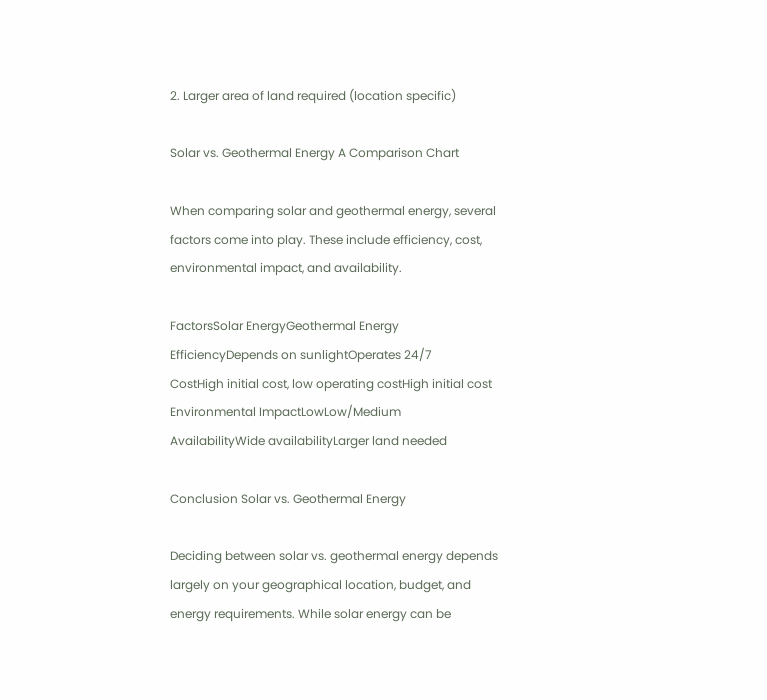2. Larger area of land required (location specific)

Solar vs. Geothermal Energy A Comparison Chart

When comparing solar and geothermal energy, several factors come into play. These include efficiency, cost, environmental impact, and availability.

FactorsSolar EnergyGeothermal Energy
EfficiencyDepends on sunlightOperates 24/7
CostHigh initial cost, low operating costHigh initial cost
Environmental ImpactLowLow/Medium
AvailabilityWide availabilityLarger land needed

Conclusion Solar vs. Geothermal Energy

Deciding between solar vs. geothermal energy depends largely on your geographical location, budget, and energy requirements. While solar energy can be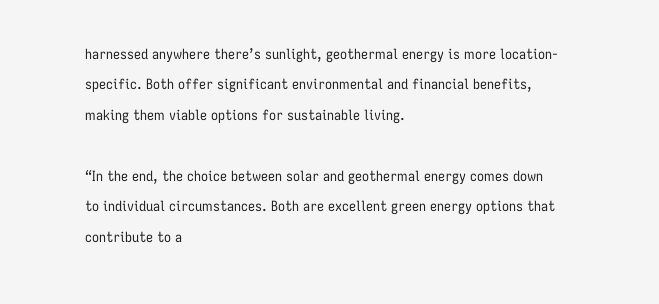harnessed anywhere there’s sunlight, geothermal energy is more location-specific. Both offer significant environmental and financial benefits, making them viable options for sustainable living.

“In the end, the choice between solar and geothermal energy comes down to individual circumstances. Both are excellent green energy options that contribute to a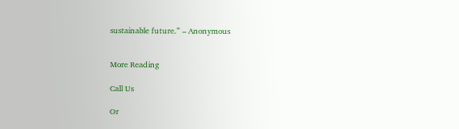sustainable future.” – Anonymous


More Reading

Call Us

Or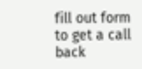fill out form to get a call back